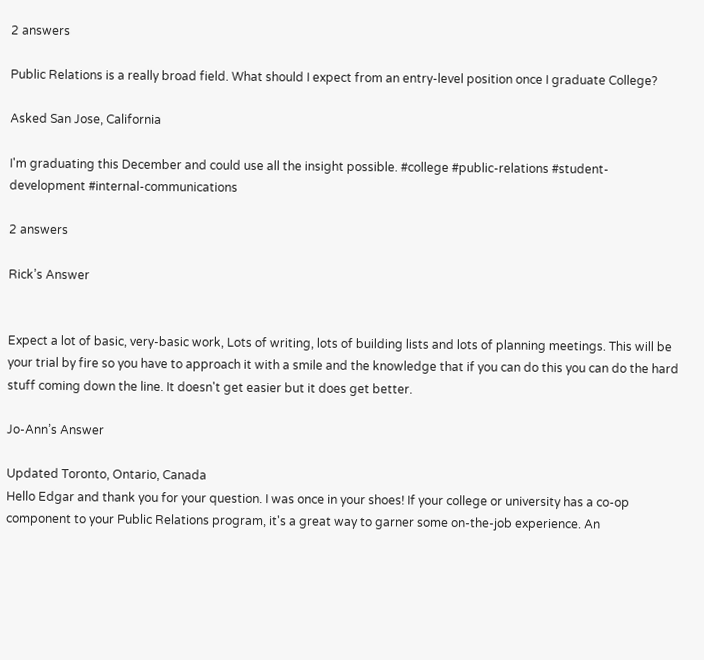2 answers

Public Relations is a really broad field. What should I expect from an entry-level position once I graduate College?

Asked San Jose, California

I'm graduating this December and could use all the insight possible. #college #public-relations #student-development #internal-communications

2 answers

Rick’s Answer


Expect a lot of basic, very-basic work, Lots of writing, lots of building lists and lots of planning meetings. This will be your trial by fire so you have to approach it with a smile and the knowledge that if you can do this you can do the hard stuff coming down the line. It doesn't get easier but it does get better.

Jo-Ann’s Answer

Updated Toronto, Ontario, Canada
Hello Edgar and thank you for your question. I was once in your shoes! If your college or university has a co-op component to your Public Relations program, it's a great way to garner some on-the-job experience. An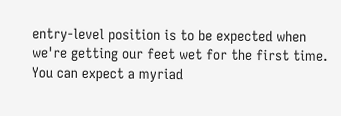entry-level position is to be expected when we're getting our feet wet for the first time. You can expect a myriad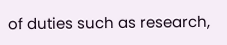of duties such as research,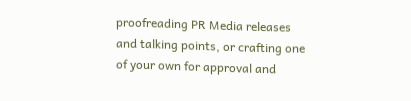proofreading PR Media releases and talking points, or crafting one of your own for approval and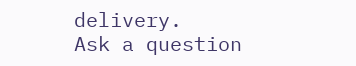delivery.
Ask a question